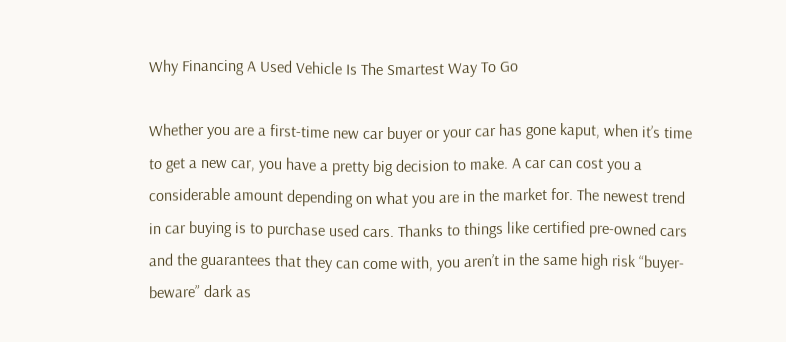Why Financing A Used Vehicle Is The Smartest Way To Go

Whether you are a first-time new car buyer or your car has gone kaput, when it’s time to get a new car, you have a pretty big decision to make. A car can cost you a considerable amount depending on what you are in the market for. The newest trend in car buying is to purchase used cars. Thanks to things like certified pre-owned cars and the guarantees that they can come with, you aren’t in the same high risk “buyer-beware” dark as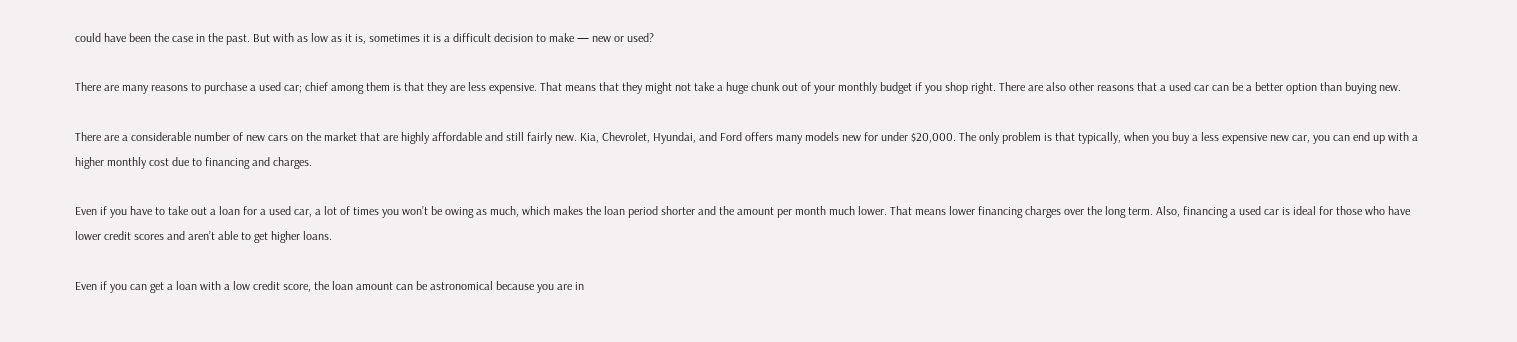could have been the case in the past. But with as low as it is, sometimes it is a difficult decision to make — new or used?

There are many reasons to purchase a used car; chief among them is that they are less expensive. That means that they might not take a huge chunk out of your monthly budget if you shop right. There are also other reasons that a used car can be a better option than buying new.

There are a considerable number of new cars on the market that are highly affordable and still fairly new. Kia, Chevrolet, Hyundai, and Ford offers many models new for under $20,000. The only problem is that typically, when you buy a less expensive new car, you can end up with a higher monthly cost due to financing and charges.

Even if you have to take out a loan for a used car, a lot of times you won’t be owing as much, which makes the loan period shorter and the amount per month much lower. That means lower financing charges over the long term. Also, financing a used car is ideal for those who have lower credit scores and aren’t able to get higher loans.

Even if you can get a loan with a low credit score, the loan amount can be astronomical because you are in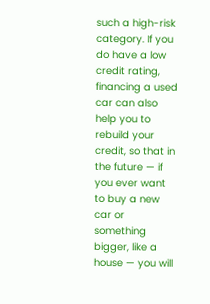such a high-risk category. If you do have a low credit rating, financing a used car can also help you to rebuild your credit, so that in the future — if you ever want to buy a new car or something bigger, like a house — you will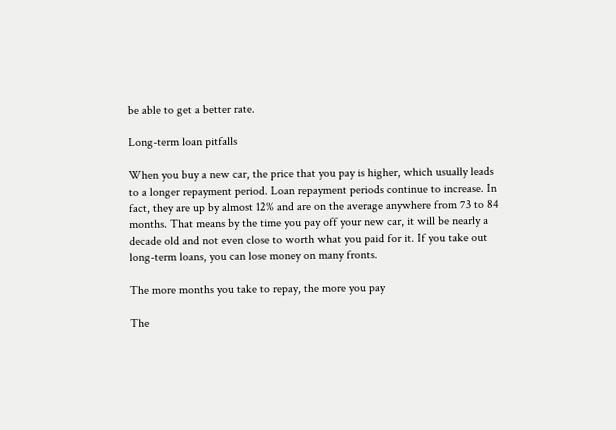be able to get a better rate.

Long-term loan pitfalls

When you buy a new car, the price that you pay is higher, which usually leads to a longer repayment period. Loan repayment periods continue to increase. In fact, they are up by almost 12% and are on the average anywhere from 73 to 84 months. That means by the time you pay off your new car, it will be nearly a decade old and not even close to worth what you paid for it. If you take out long-term loans, you can lose money on many fronts.

The more months you take to repay, the more you pay

The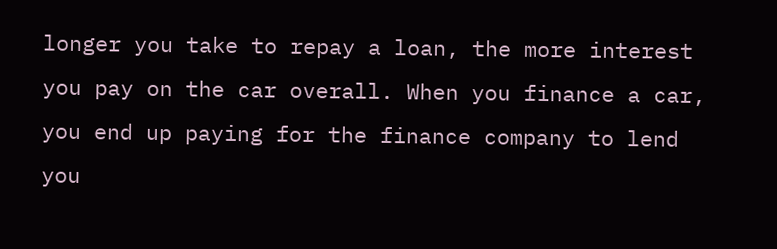longer you take to repay a loan, the more interest you pay on the car overall. When you finance a car, you end up paying for the finance company to lend you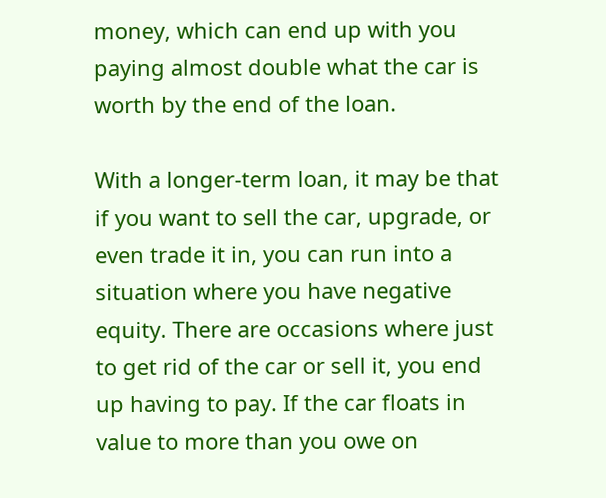money, which can end up with you paying almost double what the car is worth by the end of the loan.

With a longer-term loan, it may be that if you want to sell the car, upgrade, or even trade it in, you can run into a situation where you have negative equity. There are occasions where just to get rid of the car or sell it, you end up having to pay. If the car floats in value to more than you owe on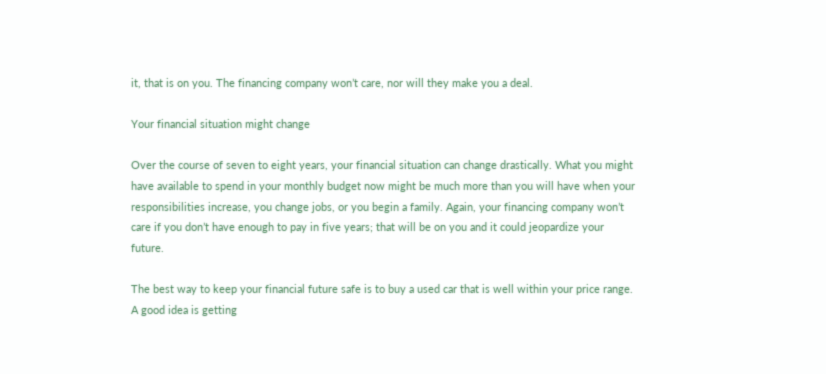it, that is on you. The financing company won’t care, nor will they make you a deal.

Your financial situation might change

Over the course of seven to eight years, your financial situation can change drastically. What you might have available to spend in your monthly budget now might be much more than you will have when your responsibilities increase, you change jobs, or you begin a family. Again, your financing company won’t care if you don’t have enough to pay in five years; that will be on you and it could jeopardize your future.

The best way to keep your financial future safe is to buy a used car that is well within your price range. A good idea is getting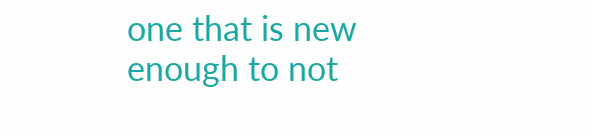one that is new enough to not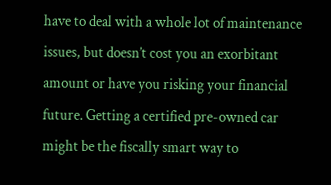have to deal with a whole lot of maintenance issues, but doesn’t cost you an exorbitant amount or have you risking your financial future. Getting a certified pre-owned car might be the fiscally smart way to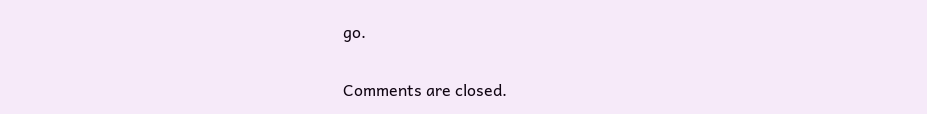go.

Comments are closed.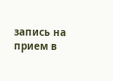запись на прием в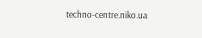techno-centre.niko.ua